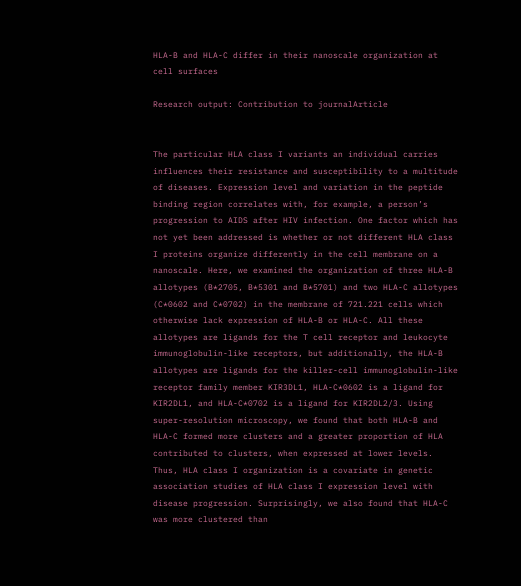HLA-B and HLA-C differ in their nanoscale organization at cell surfaces

Research output: Contribution to journalArticle


The particular HLA class I variants an individual carries influences their resistance and susceptibility to a multitude of diseases. Expression level and variation in the peptide binding region correlates with, for example, a person’s progression to AIDS after HIV infection. One factor which has not yet been addressed is whether or not different HLA class I proteins organize differently in the cell membrane on a nanoscale. Here, we examined the organization of three HLA-B allotypes (B*2705, B*5301 and B*5701) and two HLA-C allotypes (C*0602 and C*0702) in the membrane of 721.221 cells which otherwise lack expression of HLA-B or HLA-C. All these allotypes are ligands for the T cell receptor and leukocyte immunoglobulin-like receptors, but additionally, the HLA-B allotypes are ligands for the killer-cell immunoglobulin-like receptor family member KIR3DL1, HLA-C*0602 is a ligand for KIR2DL1, and HLA-C*0702 is a ligand for KIR2DL2/3. Using super-resolution microscopy, we found that both HLA-B and HLA-C formed more clusters and a greater proportion of HLA contributed to clusters, when expressed at lower levels. Thus, HLA class I organization is a covariate in genetic association studies of HLA class I expression level with disease progression. Surprisingly, we also found that HLA-C was more clustered than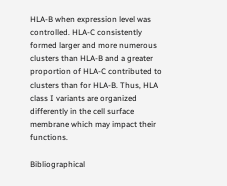HLA-B when expression level was controlled. HLA-C consistently formed larger and more numerous clusters than HLA-B and a greater proportion of HLA-C contributed to clusters than for HLA-B. Thus, HLA class I variants are organized differently in the cell surface membrane which may impact their functions.

Bibliographical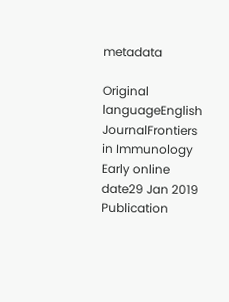metadata

Original languageEnglish
JournalFrontiers in Immunology
Early online date29 Jan 2019
Publication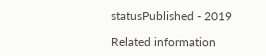statusPublished - 2019

Related information